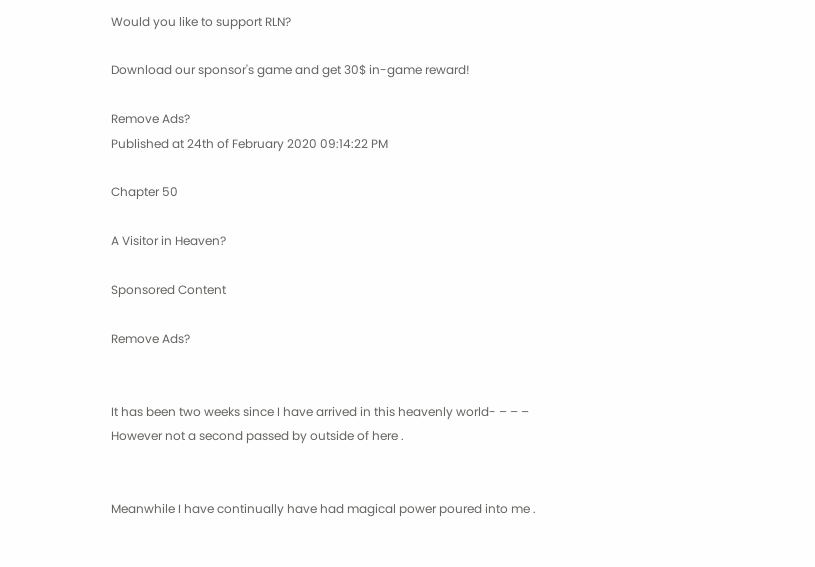Would you like to support RLN?

Download our sponsor's game and get 30$ in-game reward!

Remove Ads?
Published at 24th of February 2020 09:14:22 PM

Chapter 50

A Visitor in Heaven?

Sponsored Content

Remove Ads?


It has been two weeks since I have arrived in this heavenly world- – – – However not a second passed by outside of here .


Meanwhile I have continually have had magical power poured into me .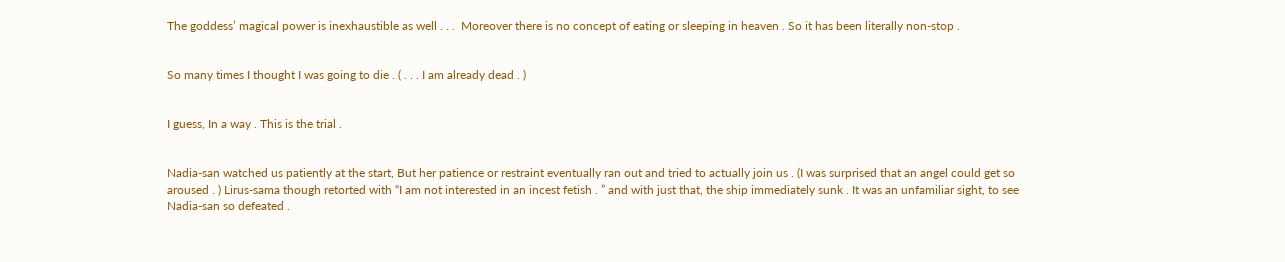The goddess’ magical power is inexhaustible as well . . .  Moreover there is no concept of eating or sleeping in heaven . So it has been literally non-stop .


So many times I thought I was going to die . ( . . . I am already dead . )


I guess, In a way . This is the trial .


Nadia-san watched us patiently at the start, But her patience or restraint eventually ran out and tried to actually join us . (I was surprised that an angel could get so aroused . ) Lirus-sama though retorted with “I am not interested in an incest fetish . ” and with just that, the ship immediately sunk . It was an unfamiliar sight, to see Nadia-san so defeated .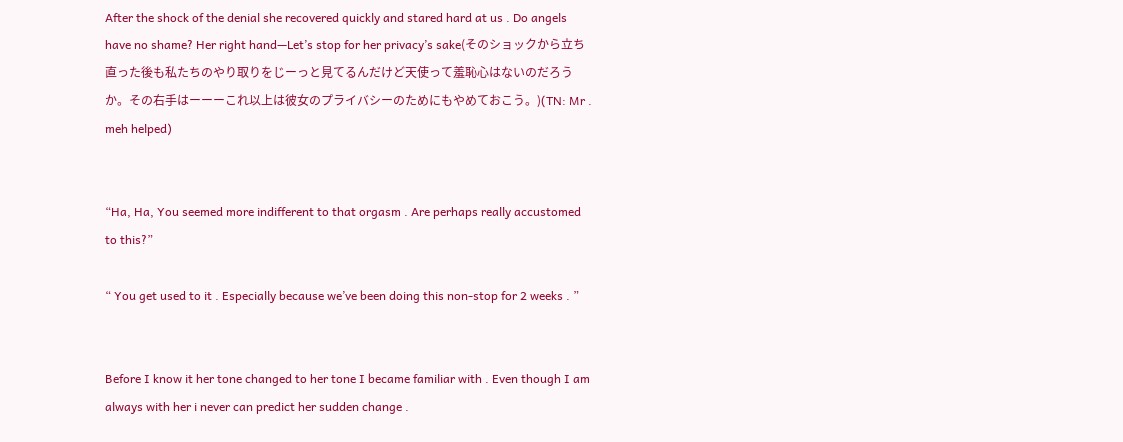After the shock of the denial she recovered quickly and stared hard at us . Do angels have no shame? Her right hand—Let’s stop for her privacy’s sake(そのショックから立ち直った後も私たちのやり取りをじーっと見てるんだけど天使って羞恥心はないのだろうか。その右手はーーーこれ以上は彼女のプライバシーのためにもやめておこう。)(TN: Mr . meh helped)


“Ha, Ha, You seemed more indifferent to that orgasm . Are perhaps really accustomed to this?”

“ You get used to it . Especially because we’ve been doing this non-stop for 2 weeks . ”


Before I know it her tone changed to her tone I became familiar with . Even though I am always with her i never can predict her sudden change .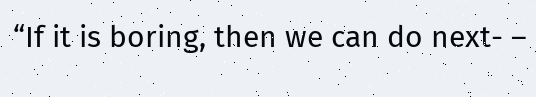“If it is boring, then we can do next- –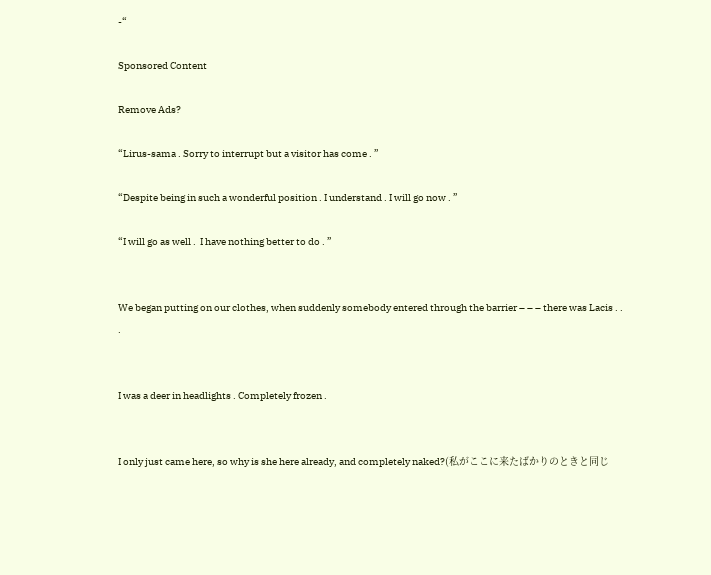-“

Sponsored Content

Remove Ads?

“Lirus-sama . Sorry to interrupt but a visitor has come . ”

“Despite being in such a wonderful position . I understand . I will go now . ”

“I will go as well .  I have nothing better to do . ”


We began putting on our clothes, when suddenly somebody entered through the barrier – – – there was Lacis . . .


I was a deer in headlights . Completely frozen .


I only just came here, so why is she here already, and completely naked?(私がここに来たばかりのときと同じ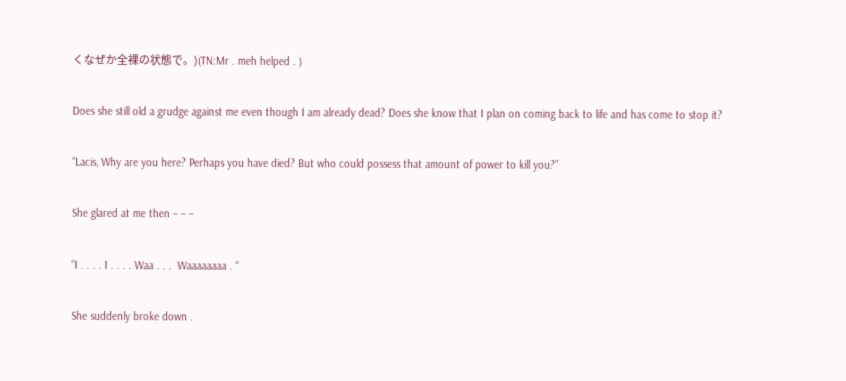くなぜか全裸の状態で。)(TN:Mr . meh helped . )


Does she still old a grudge against me even though I am already dead? Does she know that I plan on coming back to life and has come to stop it?


“Lacis, Why are you here? Perhaps you have died? But who could possess that amount of power to kill you?”


She glared at me then – – –


“I . . . . I . . . . Waa . . .  Waaaaaaaa . “


She suddenly broke down .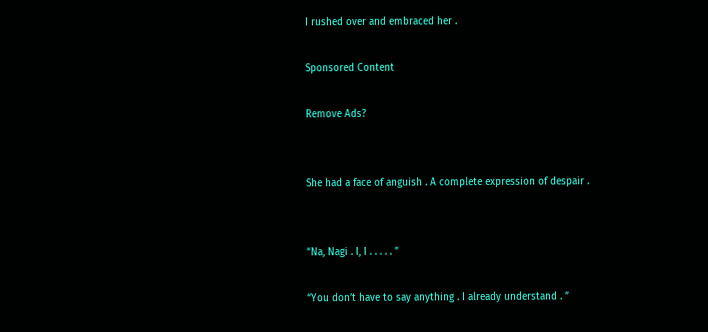I rushed over and embraced her .

Sponsored Content

Remove Ads?


She had a face of anguish . A complete expression of despair .


“Na, Nagi . I, I . . . . . ”

“You don’t have to say anything . I already understand . ”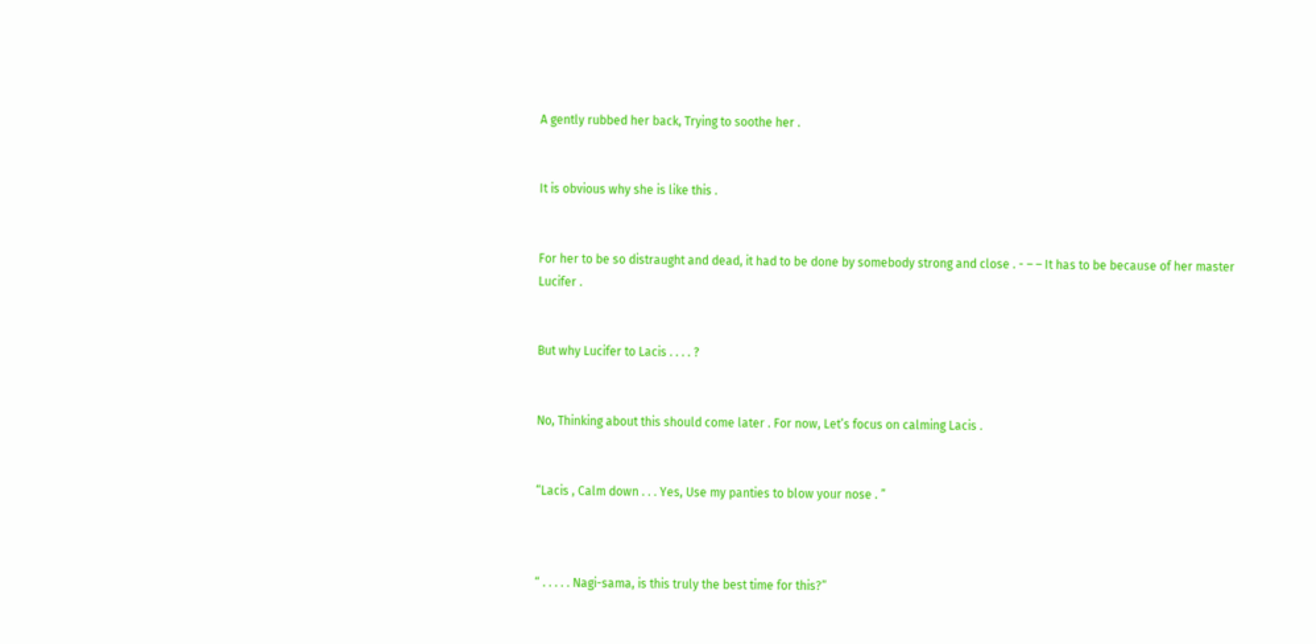A gently rubbed her back, Trying to soothe her .


It is obvious why she is like this .


For her to be so distraught and dead, it had to be done by somebody strong and close . - – – It has to be because of her master Lucifer .


But why Lucifer to Lacis . . . . ?


No, Thinking about this should come later . For now, Let’s focus on calming Lacis .


“Lacis , Calm down . . . Yes, Use my panties to blow your nose . ”



“ . . . . . Nagi-sama, is this truly the best time for this?”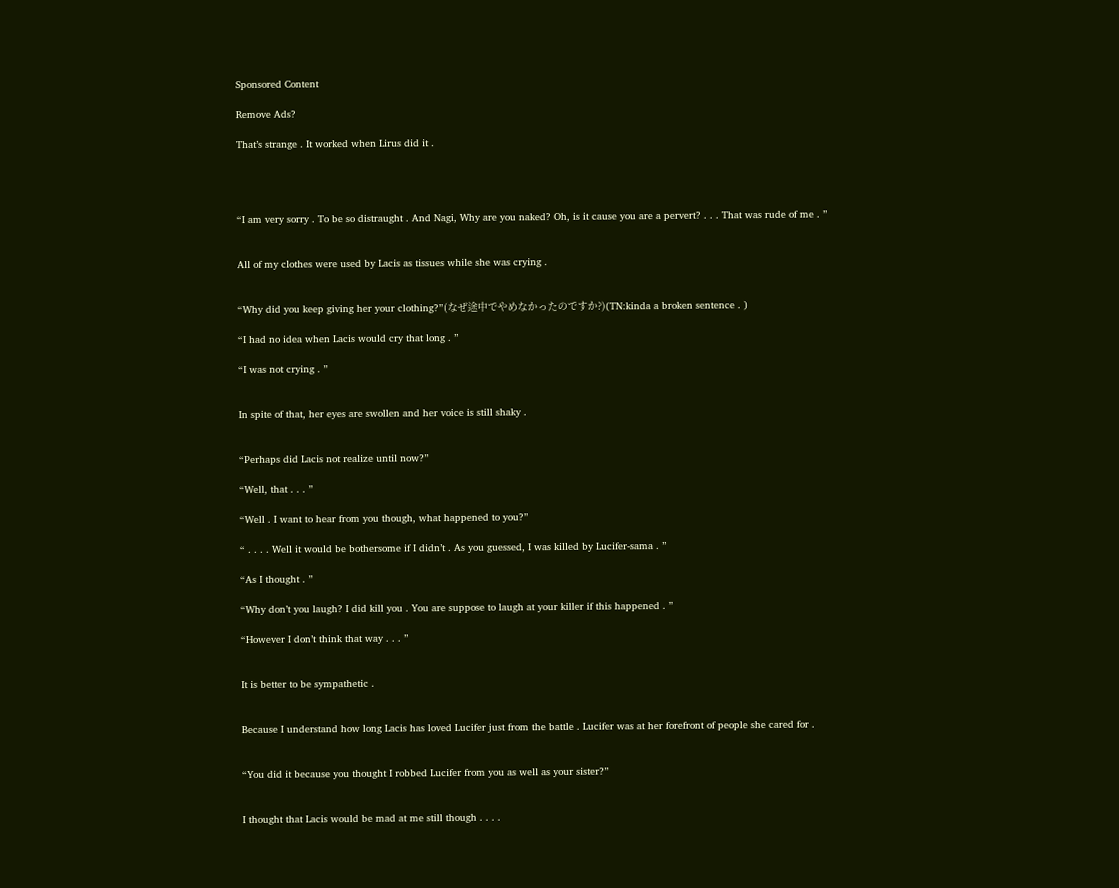Sponsored Content

Remove Ads?

That’s strange . It worked when Lirus did it .




“I am very sorry . To be so distraught . And Nagi, Why are you naked? Oh, is it cause you are a pervert? . . . That was rude of me . ”


All of my clothes were used by Lacis as tissues while she was crying .


“Why did you keep giving her your clothing?”(なぜ途中でやめなかったのですか?)(TN:kinda a broken sentence . )

“I had no idea when Lacis would cry that long . ”

“I was not crying . ”


In spite of that, her eyes are swollen and her voice is still shaky .


“Perhaps did Lacis not realize until now?”

“Well, that . . . ”

“Well . I want to hear from you though, what happened to you?”

“ . . . . Well it would be bothersome if I didn’t . As you guessed, I was killed by Lucifer-sama . ”

“As I thought . ”

“Why don’t you laugh? I did kill you . You are suppose to laugh at your killer if this happened . ”

“However I don’t think that way . . . ”


It is better to be sympathetic .


Because I understand how long Lacis has loved Lucifer just from the battle . Lucifer was at her forefront of people she cared for .


“You did it because you thought I robbed Lucifer from you as well as your sister?”


I thought that Lacis would be mad at me still though . . . .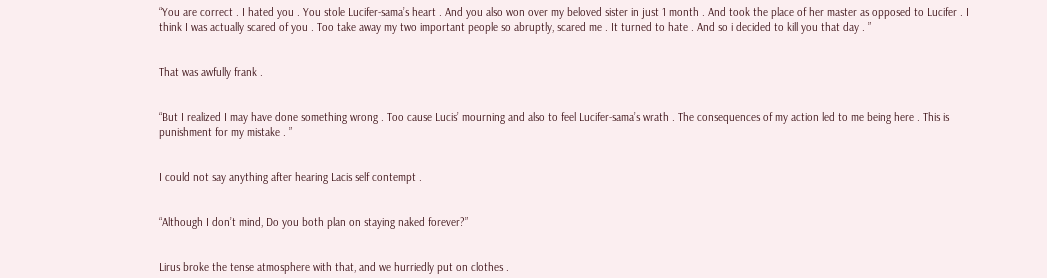“You are correct . I hated you . You stole Lucifer-sama’s heart . And you also won over my beloved sister in just 1 month . And took the place of her master as opposed to Lucifer . I think I was actually scared of you . Too take away my two important people so abruptly, scared me . It turned to hate . And so i decided to kill you that day . ”


That was awfully frank .


“But I realized I may have done something wrong . Too cause Lucis’ mourning and also to feel Lucifer-sama’s wrath . The consequences of my action led to me being here . This is punishment for my mistake . ”


I could not say anything after hearing Lacis self contempt .


“Although I don’t mind, Do you both plan on staying naked forever?”


Lirus broke the tense atmosphere with that, and we hurriedly put on clothes .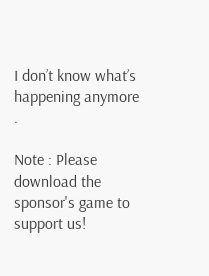I don’t know what’s happening anymore .

Note : Please download the sponsor's game to support us!